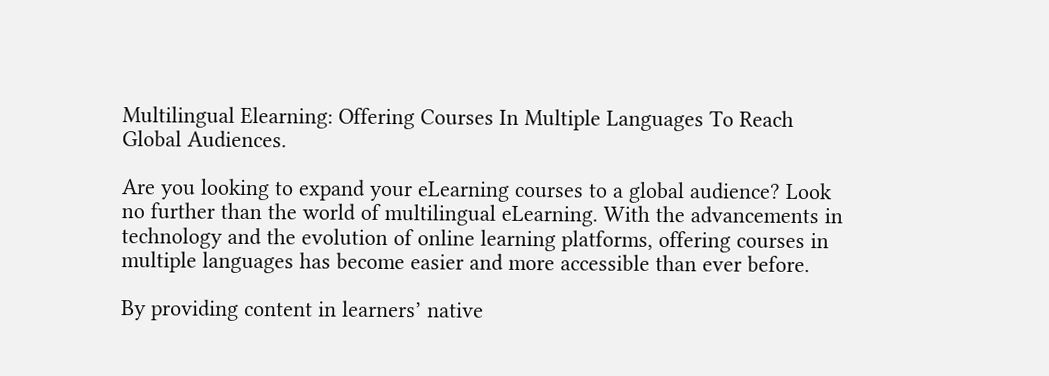Multilingual Elearning: Offering Courses In Multiple Languages To Reach Global Audiences.

Are you looking to expand your eLearning courses to a global audience? Look no further than the world of multilingual eLearning. With the advancements in technology and the evolution of online learning platforms, offering courses in multiple languages has become easier and more accessible than ever before.

By providing content in learners’ native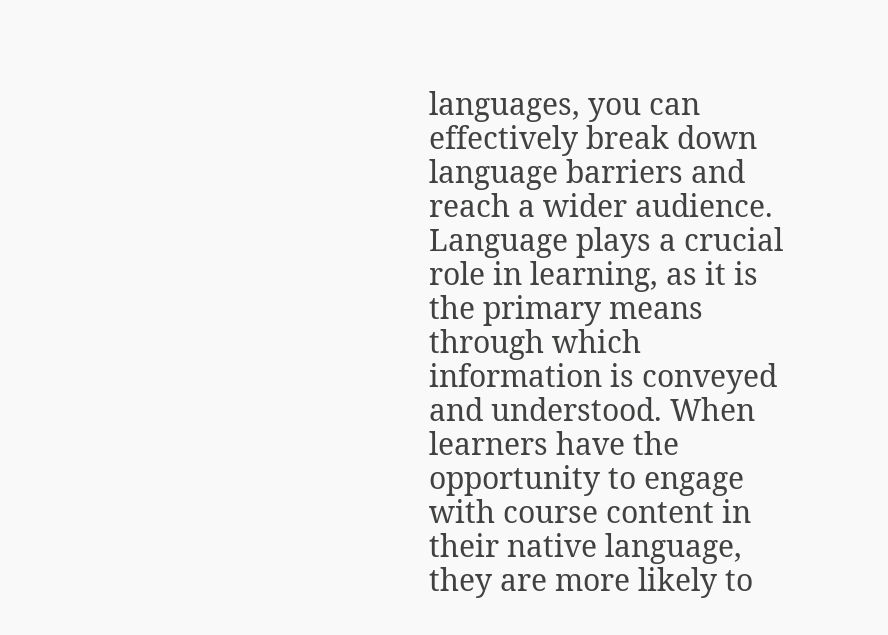languages, you can effectively break down language barriers and reach a wider audience. Language plays a crucial role in learning, as it is the primary means through which information is conveyed and understood. When learners have the opportunity to engage with course content in their native language, they are more likely to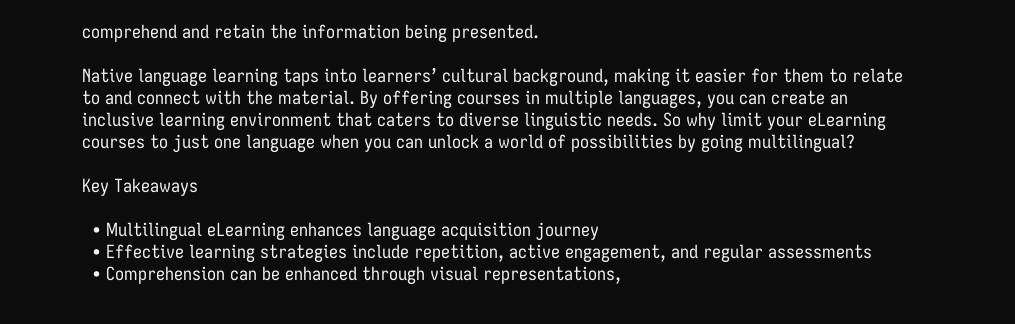comprehend and retain the information being presented.

Native language learning taps into learners’ cultural background, making it easier for them to relate to and connect with the material. By offering courses in multiple languages, you can create an inclusive learning environment that caters to diverse linguistic needs. So why limit your eLearning courses to just one language when you can unlock a world of possibilities by going multilingual?

Key Takeaways

  • Multilingual eLearning enhances language acquisition journey
  • Effective learning strategies include repetition, active engagement, and regular assessments
  • Comprehension can be enhanced through visual representations,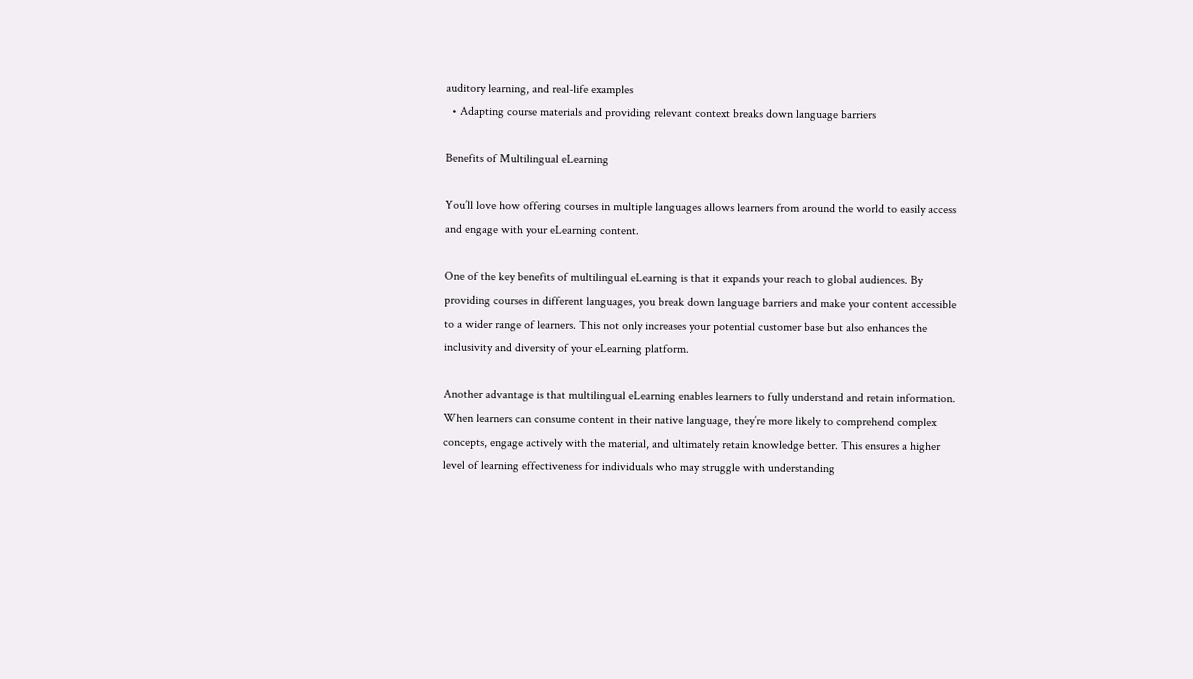auditory learning, and real-life examples
  • Adapting course materials and providing relevant context breaks down language barriers

Benefits of Multilingual eLearning

You’ll love how offering courses in multiple languages allows learners from around the world to easily access and engage with your eLearning content.

One of the key benefits of multilingual eLearning is that it expands your reach to global audiences. By providing courses in different languages, you break down language barriers and make your content accessible to a wider range of learners. This not only increases your potential customer base but also enhances the inclusivity and diversity of your eLearning platform.

Another advantage is that multilingual eLearning enables learners to fully understand and retain information. When learners can consume content in their native language, they’re more likely to comprehend complex concepts, engage actively with the material, and ultimately retain knowledge better. This ensures a higher level of learning effectiveness for individuals who may struggle with understanding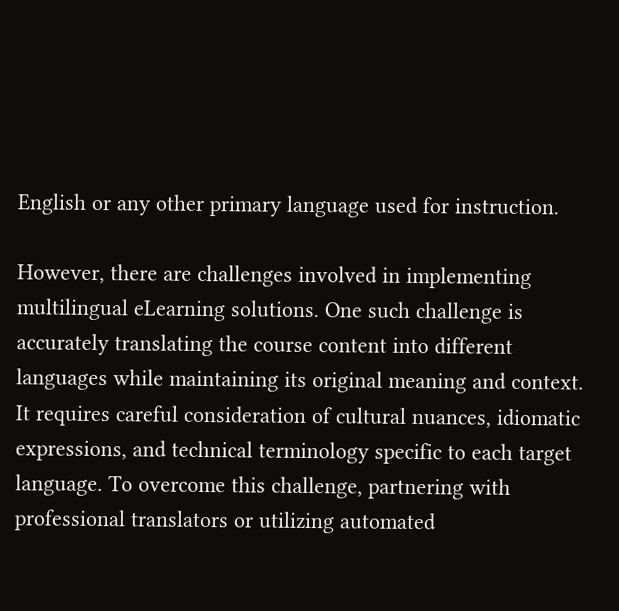English or any other primary language used for instruction.

However, there are challenges involved in implementing multilingual eLearning solutions. One such challenge is accurately translating the course content into different languages while maintaining its original meaning and context. It requires careful consideration of cultural nuances, idiomatic expressions, and technical terminology specific to each target language. To overcome this challenge, partnering with professional translators or utilizing automated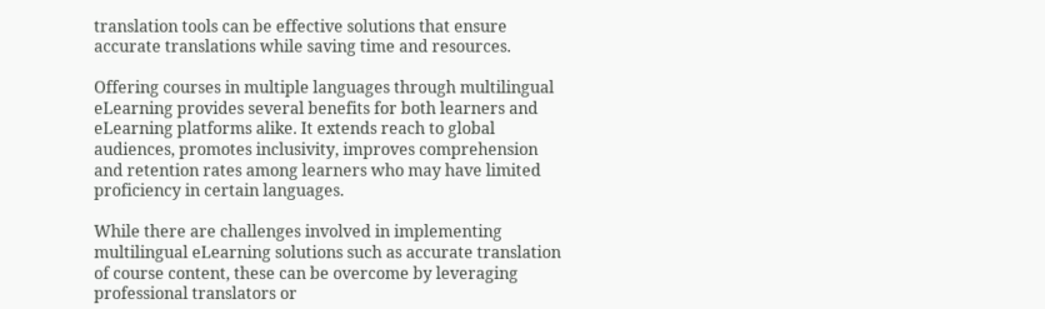translation tools can be effective solutions that ensure accurate translations while saving time and resources.

Offering courses in multiple languages through multilingual eLearning provides several benefits for both learners and eLearning platforms alike. It extends reach to global audiences, promotes inclusivity, improves comprehension and retention rates among learners who may have limited proficiency in certain languages.

While there are challenges involved in implementing multilingual eLearning solutions such as accurate translation of course content, these can be overcome by leveraging professional translators or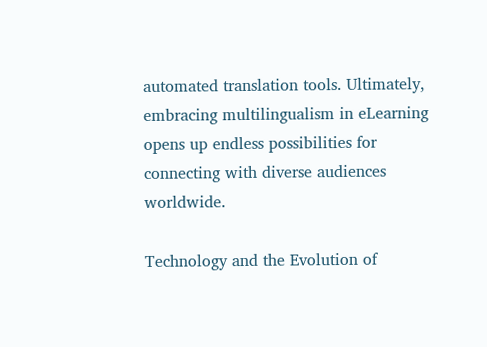automated translation tools. Ultimately, embracing multilingualism in eLearning opens up endless possibilities for connecting with diverse audiences worldwide.

Technology and the Evolution of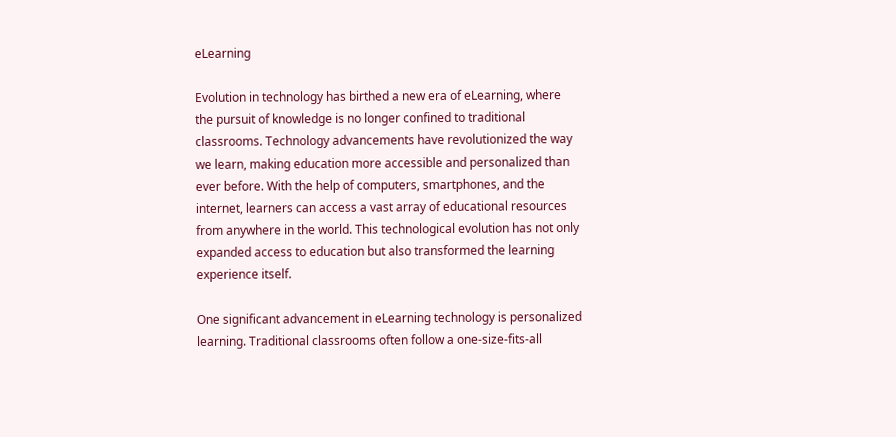eLearning

Evolution in technology has birthed a new era of eLearning, where the pursuit of knowledge is no longer confined to traditional classrooms. Technology advancements have revolutionized the way we learn, making education more accessible and personalized than ever before. With the help of computers, smartphones, and the internet, learners can access a vast array of educational resources from anywhere in the world. This technological evolution has not only expanded access to education but also transformed the learning experience itself.

One significant advancement in eLearning technology is personalized learning. Traditional classrooms often follow a one-size-fits-all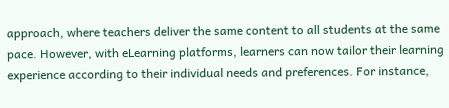approach, where teachers deliver the same content to all students at the same pace. However, with eLearning platforms, learners can now tailor their learning experience according to their individual needs and preferences. For instance,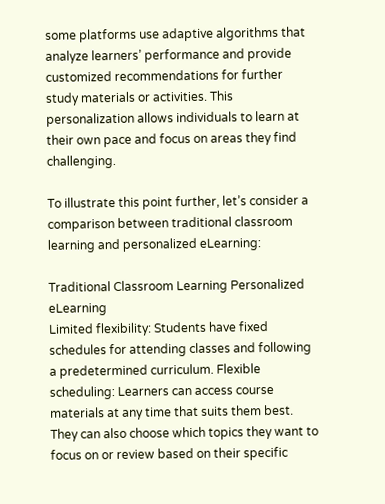some platforms use adaptive algorithms that analyze learners’ performance and provide customized recommendations for further study materials or activities. This personalization allows individuals to learn at their own pace and focus on areas they find challenging.

To illustrate this point further, let’s consider a comparison between traditional classroom learning and personalized eLearning:

Traditional Classroom Learning Personalized eLearning
Limited flexibility: Students have fixed schedules for attending classes and following a predetermined curriculum. Flexible scheduling: Learners can access course materials at any time that suits them best. They can also choose which topics they want to focus on or review based on their specific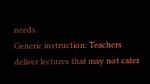needs.
Generic instruction: Teachers deliver lectures that may not cater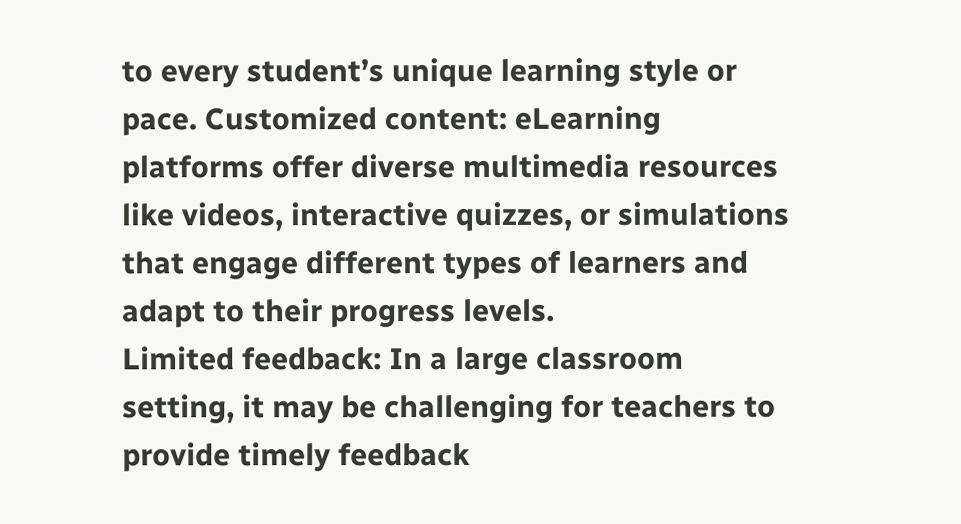to every student’s unique learning style or pace. Customized content: eLearning platforms offer diverse multimedia resources like videos, interactive quizzes, or simulations that engage different types of learners and adapt to their progress levels.
Limited feedback: In a large classroom setting, it may be challenging for teachers to provide timely feedback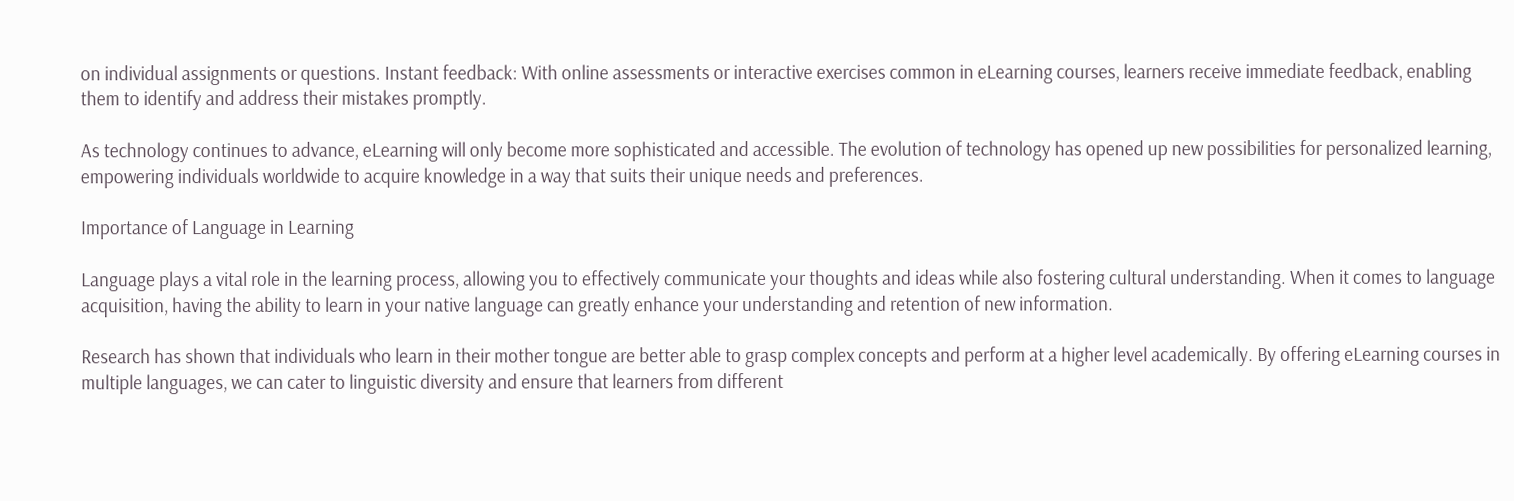on individual assignments or questions. Instant feedback: With online assessments or interactive exercises common in eLearning courses, learners receive immediate feedback, enabling them to identify and address their mistakes promptly.

As technology continues to advance, eLearning will only become more sophisticated and accessible. The evolution of technology has opened up new possibilities for personalized learning, empowering individuals worldwide to acquire knowledge in a way that suits their unique needs and preferences.

Importance of Language in Learning

Language plays a vital role in the learning process, allowing you to effectively communicate your thoughts and ideas while also fostering cultural understanding. When it comes to language acquisition, having the ability to learn in your native language can greatly enhance your understanding and retention of new information.

Research has shown that individuals who learn in their mother tongue are better able to grasp complex concepts and perform at a higher level academically. By offering eLearning courses in multiple languages, we can cater to linguistic diversity and ensure that learners from different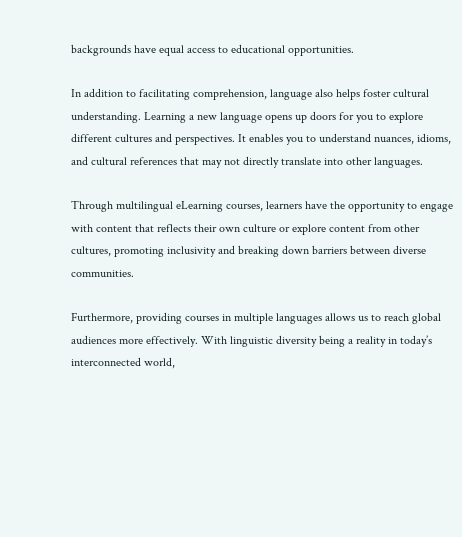backgrounds have equal access to educational opportunities.

In addition to facilitating comprehension, language also helps foster cultural understanding. Learning a new language opens up doors for you to explore different cultures and perspectives. It enables you to understand nuances, idioms, and cultural references that may not directly translate into other languages.

Through multilingual eLearning courses, learners have the opportunity to engage with content that reflects their own culture or explore content from other cultures, promoting inclusivity and breaking down barriers between diverse communities.

Furthermore, providing courses in multiple languages allows us to reach global audiences more effectively. With linguistic diversity being a reality in today’s interconnected world,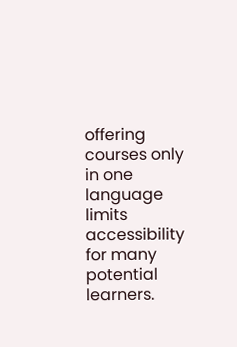offering courses only in one language limits accessibility for many potential learners.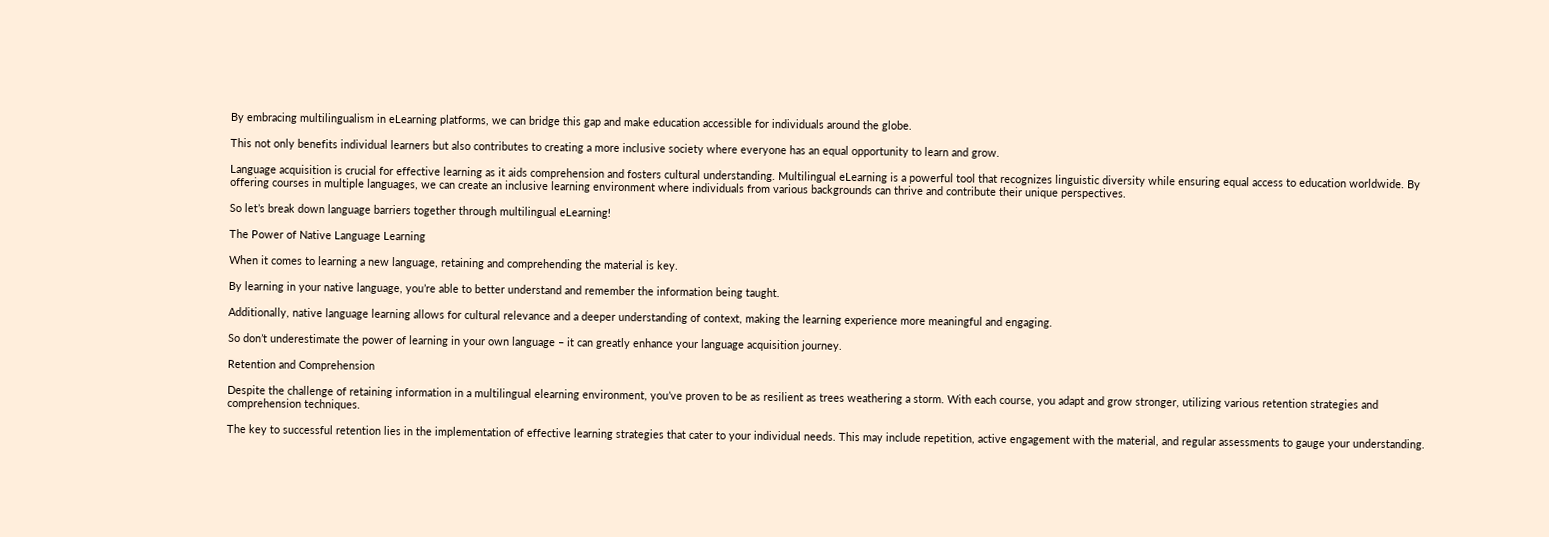By embracing multilingualism in eLearning platforms, we can bridge this gap and make education accessible for individuals around the globe.

This not only benefits individual learners but also contributes to creating a more inclusive society where everyone has an equal opportunity to learn and grow.

Language acquisition is crucial for effective learning as it aids comprehension and fosters cultural understanding. Multilingual eLearning is a powerful tool that recognizes linguistic diversity while ensuring equal access to education worldwide. By offering courses in multiple languages, we can create an inclusive learning environment where individuals from various backgrounds can thrive and contribute their unique perspectives.

So let’s break down language barriers together through multilingual eLearning!

The Power of Native Language Learning

When it comes to learning a new language, retaining and comprehending the material is key.

By learning in your native language, you’re able to better understand and remember the information being taught.

Additionally, native language learning allows for cultural relevance and a deeper understanding of context, making the learning experience more meaningful and engaging.

So don’t underestimate the power of learning in your own language – it can greatly enhance your language acquisition journey.

Retention and Comprehension

Despite the challenge of retaining information in a multilingual elearning environment, you’ve proven to be as resilient as trees weathering a storm. With each course, you adapt and grow stronger, utilizing various retention strategies and comprehension techniques.

The key to successful retention lies in the implementation of effective learning strategies that cater to your individual needs. This may include repetition, active engagement with the material, and regular assessments to gauge your understanding.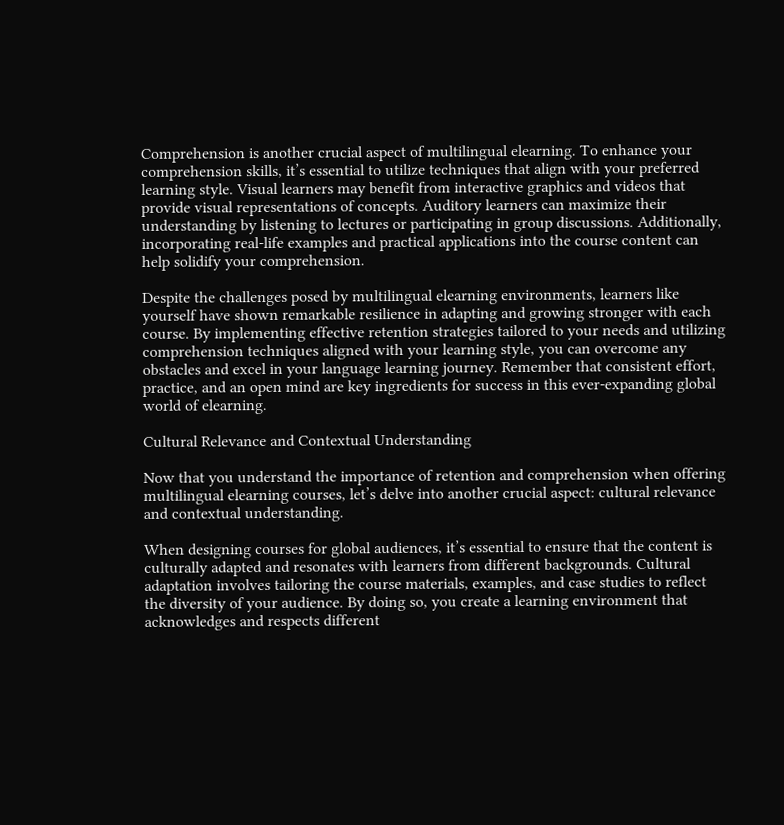Comprehension is another crucial aspect of multilingual elearning. To enhance your comprehension skills, it’s essential to utilize techniques that align with your preferred learning style. Visual learners may benefit from interactive graphics and videos that provide visual representations of concepts. Auditory learners can maximize their understanding by listening to lectures or participating in group discussions. Additionally, incorporating real-life examples and practical applications into the course content can help solidify your comprehension.

Despite the challenges posed by multilingual elearning environments, learners like yourself have shown remarkable resilience in adapting and growing stronger with each course. By implementing effective retention strategies tailored to your needs and utilizing comprehension techniques aligned with your learning style, you can overcome any obstacles and excel in your language learning journey. Remember that consistent effort, practice, and an open mind are key ingredients for success in this ever-expanding global world of elearning.

Cultural Relevance and Contextual Understanding

Now that you understand the importance of retention and comprehension when offering multilingual elearning courses, let’s delve into another crucial aspect: cultural relevance and contextual understanding.

When designing courses for global audiences, it’s essential to ensure that the content is culturally adapted and resonates with learners from different backgrounds. Cultural adaptation involves tailoring the course materials, examples, and case studies to reflect the diversity of your audience. By doing so, you create a learning environment that acknowledges and respects different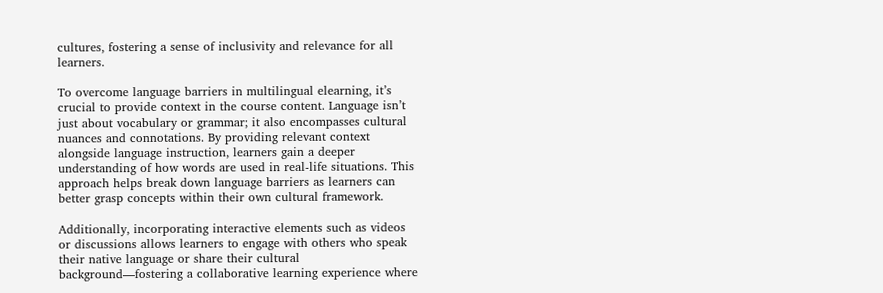cultures, fostering a sense of inclusivity and relevance for all learners.

To overcome language barriers in multilingual elearning, it’s crucial to provide context in the course content. Language isn’t just about vocabulary or grammar; it also encompasses cultural nuances and connotations. By providing relevant context alongside language instruction, learners gain a deeper understanding of how words are used in real-life situations. This approach helps break down language barriers as learners can better grasp concepts within their own cultural framework.

Additionally, incorporating interactive elements such as videos or discussions allows learners to engage with others who speak their native language or share their cultural background—fostering a collaborative learning experience where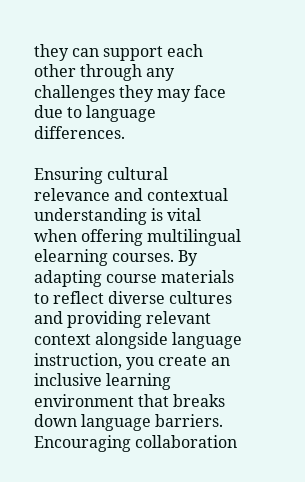they can support each other through any challenges they may face due to language differences.

Ensuring cultural relevance and contextual understanding is vital when offering multilingual elearning courses. By adapting course materials to reflect diverse cultures and providing relevant context alongside language instruction, you create an inclusive learning environment that breaks down language barriers. Encouraging collaboration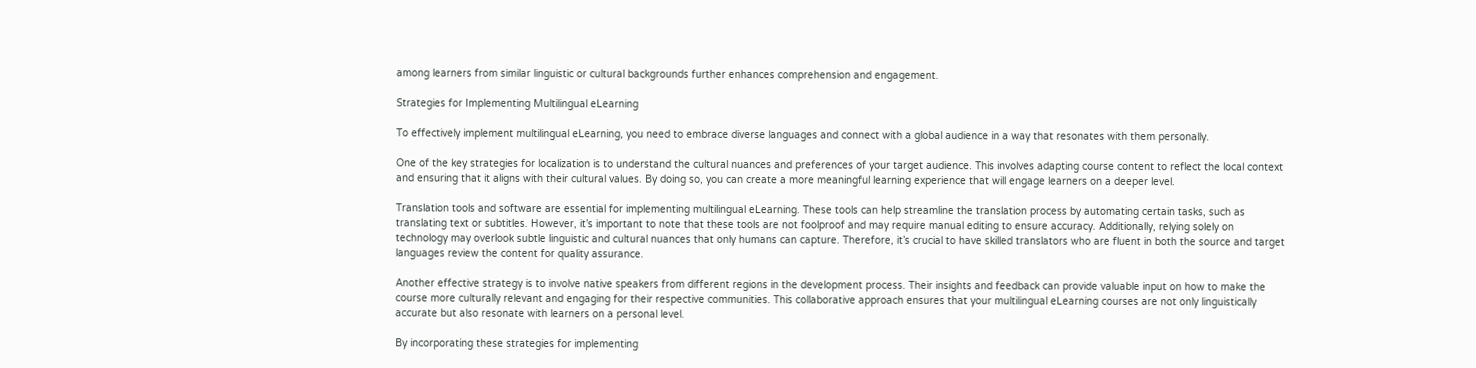among learners from similar linguistic or cultural backgrounds further enhances comprehension and engagement.

Strategies for Implementing Multilingual eLearning

To effectively implement multilingual eLearning, you need to embrace diverse languages and connect with a global audience in a way that resonates with them personally.

One of the key strategies for localization is to understand the cultural nuances and preferences of your target audience. This involves adapting course content to reflect the local context and ensuring that it aligns with their cultural values. By doing so, you can create a more meaningful learning experience that will engage learners on a deeper level.

Translation tools and software are essential for implementing multilingual eLearning. These tools can help streamline the translation process by automating certain tasks, such as translating text or subtitles. However, it’s important to note that these tools are not foolproof and may require manual editing to ensure accuracy. Additionally, relying solely on technology may overlook subtle linguistic and cultural nuances that only humans can capture. Therefore, it’s crucial to have skilled translators who are fluent in both the source and target languages review the content for quality assurance.

Another effective strategy is to involve native speakers from different regions in the development process. Their insights and feedback can provide valuable input on how to make the course more culturally relevant and engaging for their respective communities. This collaborative approach ensures that your multilingual eLearning courses are not only linguistically accurate but also resonate with learners on a personal level.

By incorporating these strategies for implementing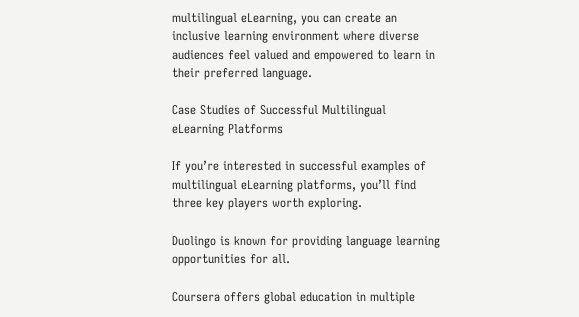multilingual eLearning, you can create an inclusive learning environment where diverse audiences feel valued and empowered to learn in their preferred language.

Case Studies of Successful Multilingual eLearning Platforms

If you’re interested in successful examples of multilingual eLearning platforms, you’ll find three key players worth exploring.

Duolingo is known for providing language learning opportunities for all.

Coursera offers global education in multiple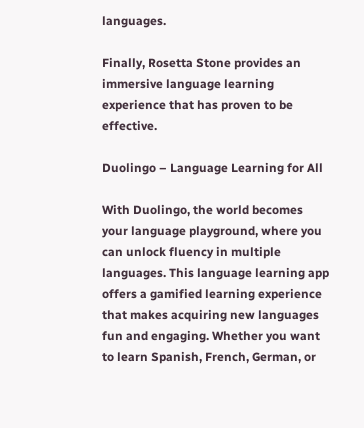languages.

Finally, Rosetta Stone provides an immersive language learning experience that has proven to be effective.

Duolingo – Language Learning for All

With Duolingo, the world becomes your language playground, where you can unlock fluency in multiple languages. This language learning app offers a gamified learning experience that makes acquiring new languages fun and engaging. Whether you want to learn Spanish, French, German, or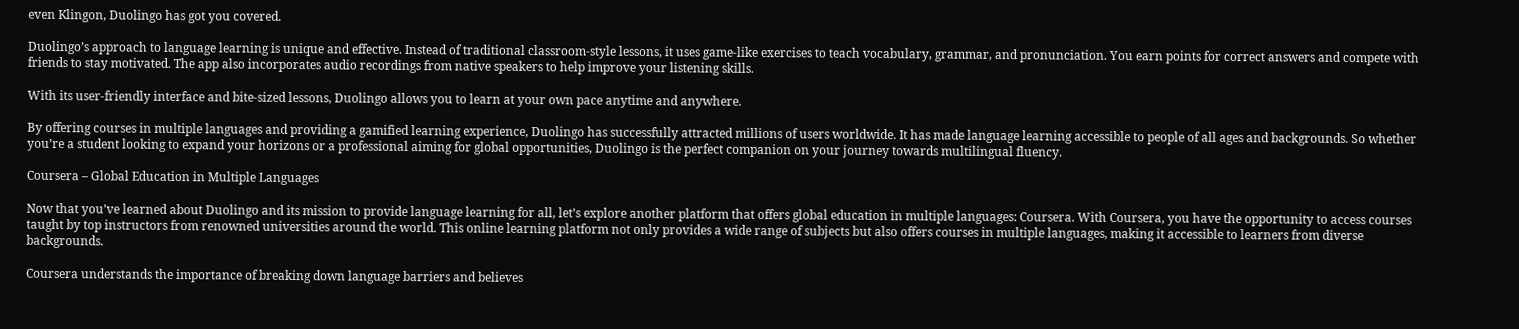even Klingon, Duolingo has got you covered.

Duolingo’s approach to language learning is unique and effective. Instead of traditional classroom-style lessons, it uses game-like exercises to teach vocabulary, grammar, and pronunciation. You earn points for correct answers and compete with friends to stay motivated. The app also incorporates audio recordings from native speakers to help improve your listening skills.

With its user-friendly interface and bite-sized lessons, Duolingo allows you to learn at your own pace anytime and anywhere.

By offering courses in multiple languages and providing a gamified learning experience, Duolingo has successfully attracted millions of users worldwide. It has made language learning accessible to people of all ages and backgrounds. So whether you’re a student looking to expand your horizons or a professional aiming for global opportunities, Duolingo is the perfect companion on your journey towards multilingual fluency.

Coursera – Global Education in Multiple Languages

Now that you’ve learned about Duolingo and its mission to provide language learning for all, let’s explore another platform that offers global education in multiple languages: Coursera. With Coursera, you have the opportunity to access courses taught by top instructors from renowned universities around the world. This online learning platform not only provides a wide range of subjects but also offers courses in multiple languages, making it accessible to learners from diverse backgrounds.

Coursera understands the importance of breaking down language barriers and believes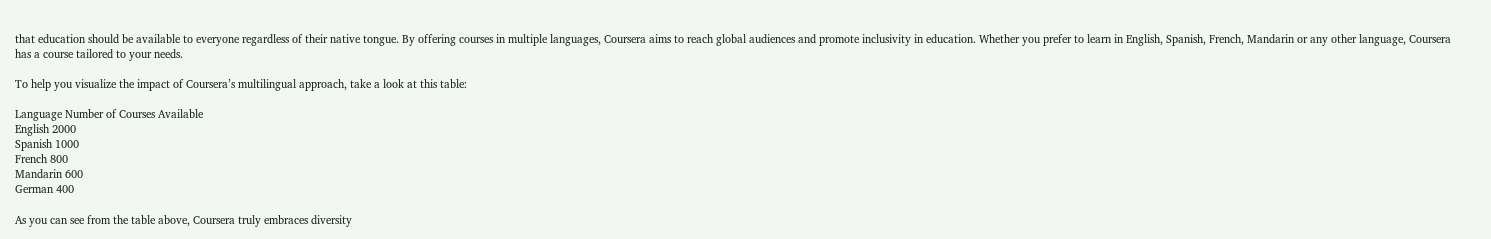that education should be available to everyone regardless of their native tongue. By offering courses in multiple languages, Coursera aims to reach global audiences and promote inclusivity in education. Whether you prefer to learn in English, Spanish, French, Mandarin or any other language, Coursera has a course tailored to your needs.

To help you visualize the impact of Coursera’s multilingual approach, take a look at this table:

Language Number of Courses Available
English 2000
Spanish 1000
French 800
Mandarin 600
German 400

As you can see from the table above, Coursera truly embraces diversity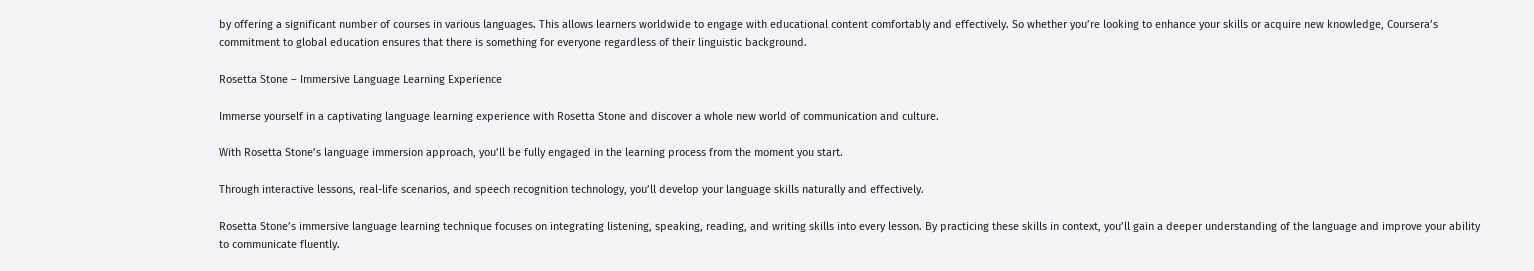by offering a significant number of courses in various languages. This allows learners worldwide to engage with educational content comfortably and effectively. So whether you’re looking to enhance your skills or acquire new knowledge, Coursera’s commitment to global education ensures that there is something for everyone regardless of their linguistic background.

Rosetta Stone – Immersive Language Learning Experience

Immerse yourself in a captivating language learning experience with Rosetta Stone and discover a whole new world of communication and culture.

With Rosetta Stone’s language immersion approach, you’ll be fully engaged in the learning process from the moment you start.

Through interactive lessons, real-life scenarios, and speech recognition technology, you’ll develop your language skills naturally and effectively.

Rosetta Stone’s immersive language learning technique focuses on integrating listening, speaking, reading, and writing skills into every lesson. By practicing these skills in context, you’ll gain a deeper understanding of the language and improve your ability to communicate fluently.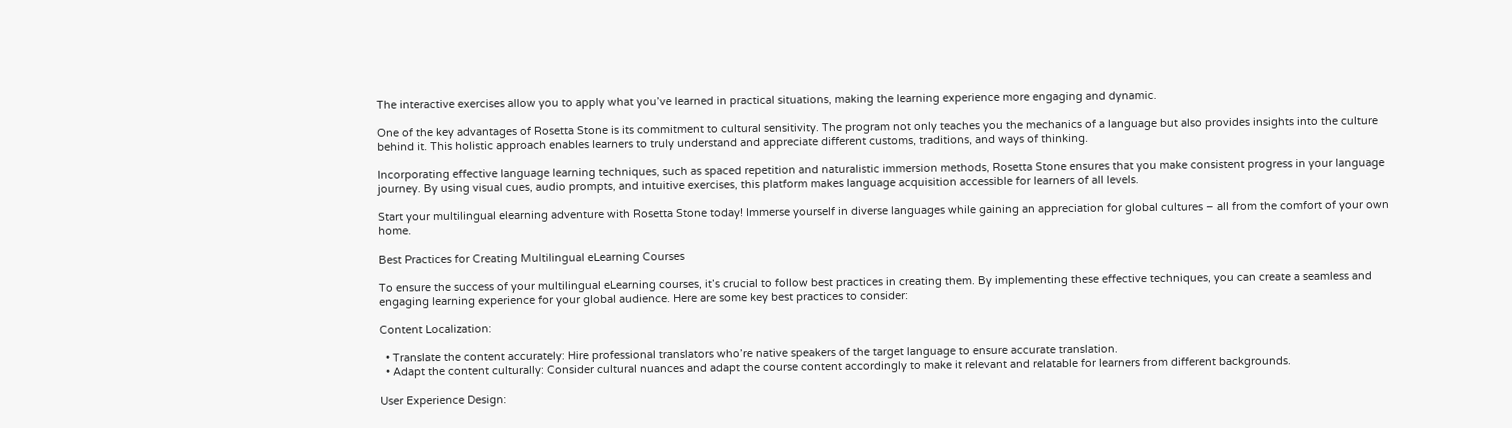The interactive exercises allow you to apply what you’ve learned in practical situations, making the learning experience more engaging and dynamic.

One of the key advantages of Rosetta Stone is its commitment to cultural sensitivity. The program not only teaches you the mechanics of a language but also provides insights into the culture behind it. This holistic approach enables learners to truly understand and appreciate different customs, traditions, and ways of thinking.

Incorporating effective language learning techniques, such as spaced repetition and naturalistic immersion methods, Rosetta Stone ensures that you make consistent progress in your language journey. By using visual cues, audio prompts, and intuitive exercises, this platform makes language acquisition accessible for learners of all levels.

Start your multilingual elearning adventure with Rosetta Stone today! Immerse yourself in diverse languages while gaining an appreciation for global cultures – all from the comfort of your own home.

Best Practices for Creating Multilingual eLearning Courses

To ensure the success of your multilingual eLearning courses, it’s crucial to follow best practices in creating them. By implementing these effective techniques, you can create a seamless and engaging learning experience for your global audience. Here are some key best practices to consider:

Content Localization:

  • Translate the content accurately: Hire professional translators who’re native speakers of the target language to ensure accurate translation.
  • Adapt the content culturally: Consider cultural nuances and adapt the course content accordingly to make it relevant and relatable for learners from different backgrounds.

User Experience Design: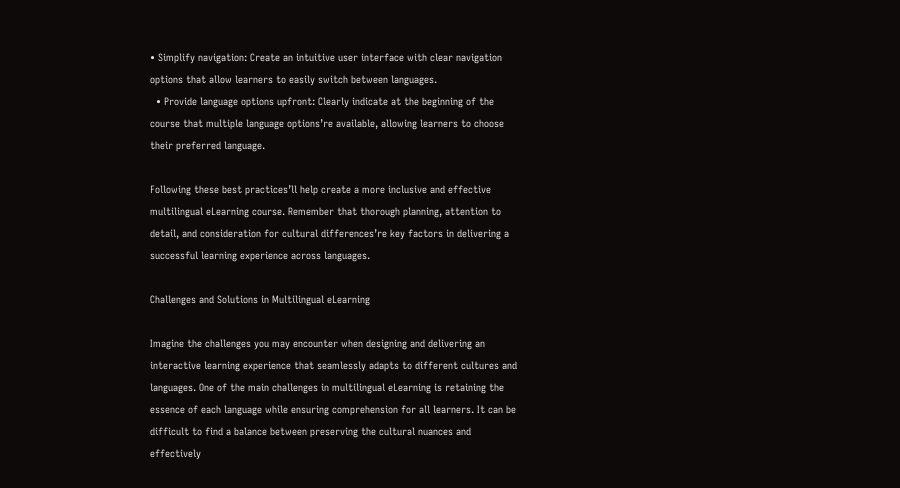• Simplify navigation: Create an intuitive user interface with clear navigation options that allow learners to easily switch between languages.
  • Provide language options upfront: Clearly indicate at the beginning of the course that multiple language options’re available, allowing learners to choose their preferred language.

Following these best practices’ll help create a more inclusive and effective multilingual eLearning course. Remember that thorough planning, attention to detail, and consideration for cultural differences’re key factors in delivering a successful learning experience across languages.

Challenges and Solutions in Multilingual eLearning

Imagine the challenges you may encounter when designing and delivering an interactive learning experience that seamlessly adapts to different cultures and languages. One of the main challenges in multilingual eLearning is retaining the essence of each language while ensuring comprehension for all learners. It can be difficult to find a balance between preserving the cultural nuances and effectively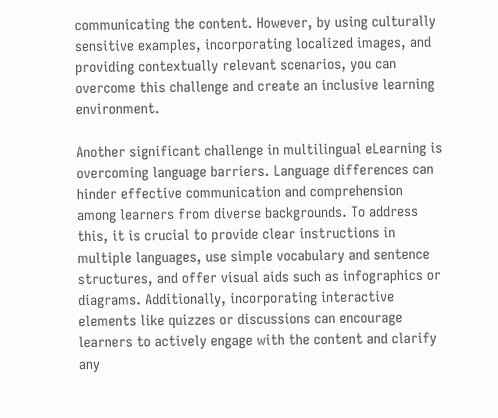communicating the content. However, by using culturally sensitive examples, incorporating localized images, and providing contextually relevant scenarios, you can overcome this challenge and create an inclusive learning environment.

Another significant challenge in multilingual eLearning is overcoming language barriers. Language differences can hinder effective communication and comprehension among learners from diverse backgrounds. To address this, it is crucial to provide clear instructions in multiple languages, use simple vocabulary and sentence structures, and offer visual aids such as infographics or diagrams. Additionally, incorporating interactive elements like quizzes or discussions can encourage learners to actively engage with the content and clarify any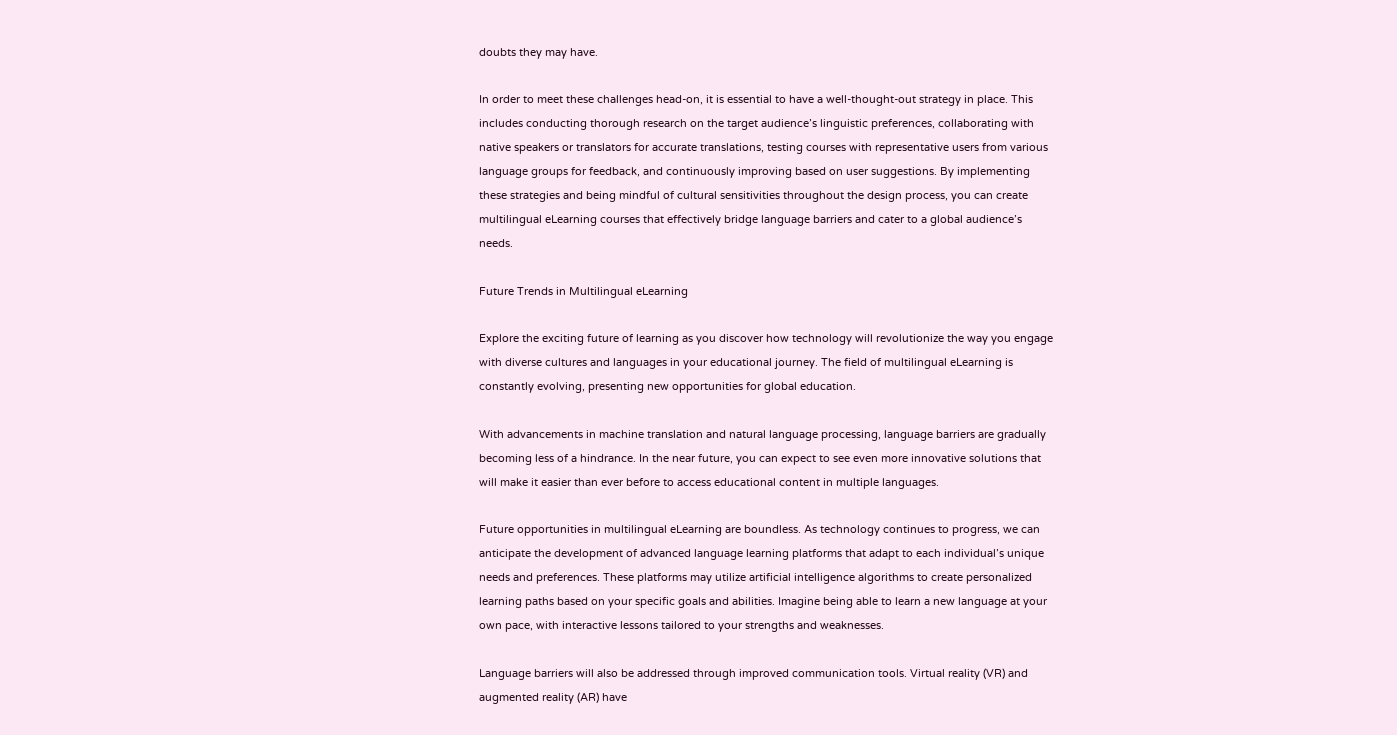doubts they may have.

In order to meet these challenges head-on, it is essential to have a well-thought-out strategy in place. This includes conducting thorough research on the target audience’s linguistic preferences, collaborating with native speakers or translators for accurate translations, testing courses with representative users from various language groups for feedback, and continuously improving based on user suggestions. By implementing these strategies and being mindful of cultural sensitivities throughout the design process, you can create multilingual eLearning courses that effectively bridge language barriers and cater to a global audience’s needs.

Future Trends in Multilingual eLearning

Explore the exciting future of learning as you discover how technology will revolutionize the way you engage with diverse cultures and languages in your educational journey. The field of multilingual eLearning is constantly evolving, presenting new opportunities for global education.

With advancements in machine translation and natural language processing, language barriers are gradually becoming less of a hindrance. In the near future, you can expect to see even more innovative solutions that will make it easier than ever before to access educational content in multiple languages.

Future opportunities in multilingual eLearning are boundless. As technology continues to progress, we can anticipate the development of advanced language learning platforms that adapt to each individual’s unique needs and preferences. These platforms may utilize artificial intelligence algorithms to create personalized learning paths based on your specific goals and abilities. Imagine being able to learn a new language at your own pace, with interactive lessons tailored to your strengths and weaknesses.

Language barriers will also be addressed through improved communication tools. Virtual reality (VR) and augmented reality (AR) have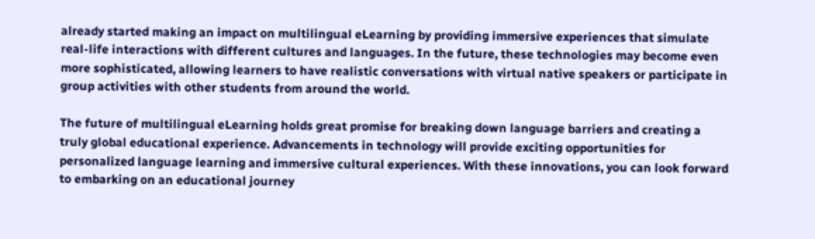already started making an impact on multilingual eLearning by providing immersive experiences that simulate real-life interactions with different cultures and languages. In the future, these technologies may become even more sophisticated, allowing learners to have realistic conversations with virtual native speakers or participate in group activities with other students from around the world.

The future of multilingual eLearning holds great promise for breaking down language barriers and creating a truly global educational experience. Advancements in technology will provide exciting opportunities for personalized language learning and immersive cultural experiences. With these innovations, you can look forward to embarking on an educational journey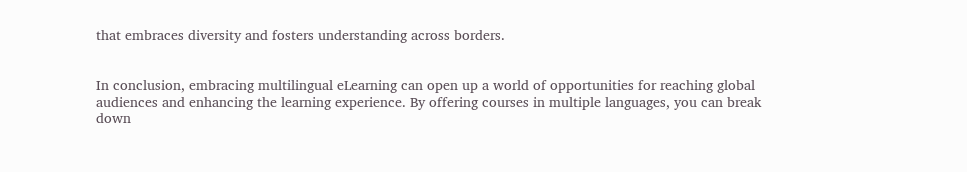that embraces diversity and fosters understanding across borders.


In conclusion, embracing multilingual eLearning can open up a world of opportunities for reaching global audiences and enhancing the learning experience. By offering courses in multiple languages, you can break down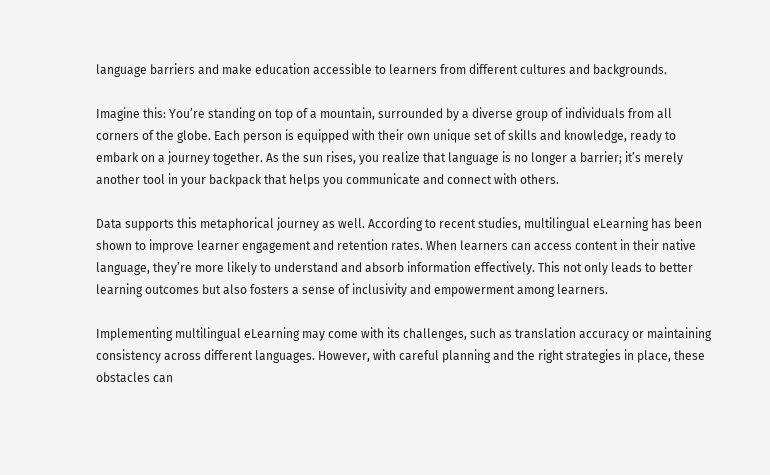language barriers and make education accessible to learners from different cultures and backgrounds.

Imagine this: You’re standing on top of a mountain, surrounded by a diverse group of individuals from all corners of the globe. Each person is equipped with their own unique set of skills and knowledge, ready to embark on a journey together. As the sun rises, you realize that language is no longer a barrier; it’s merely another tool in your backpack that helps you communicate and connect with others.

Data supports this metaphorical journey as well. According to recent studies, multilingual eLearning has been shown to improve learner engagement and retention rates. When learners can access content in their native language, they’re more likely to understand and absorb information effectively. This not only leads to better learning outcomes but also fosters a sense of inclusivity and empowerment among learners.

Implementing multilingual eLearning may come with its challenges, such as translation accuracy or maintaining consistency across different languages. However, with careful planning and the right strategies in place, these obstacles can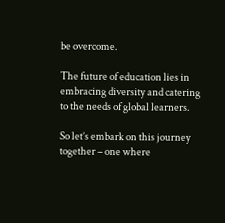be overcome.

The future of education lies in embracing diversity and catering to the needs of global learners.

So let’s embark on this journey together – one where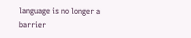language is no longer a barrier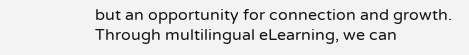but an opportunity for connection and growth. Through multilingual eLearning, we can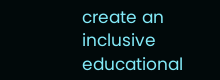create an inclusive educational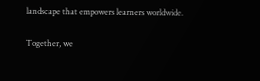landscape that empowers learners worldwide.

Together, we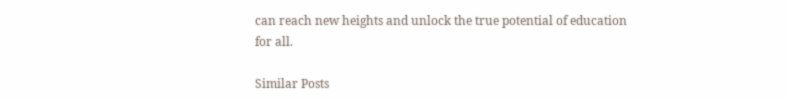can reach new heights and unlock the true potential of education for all.

Similar Posts